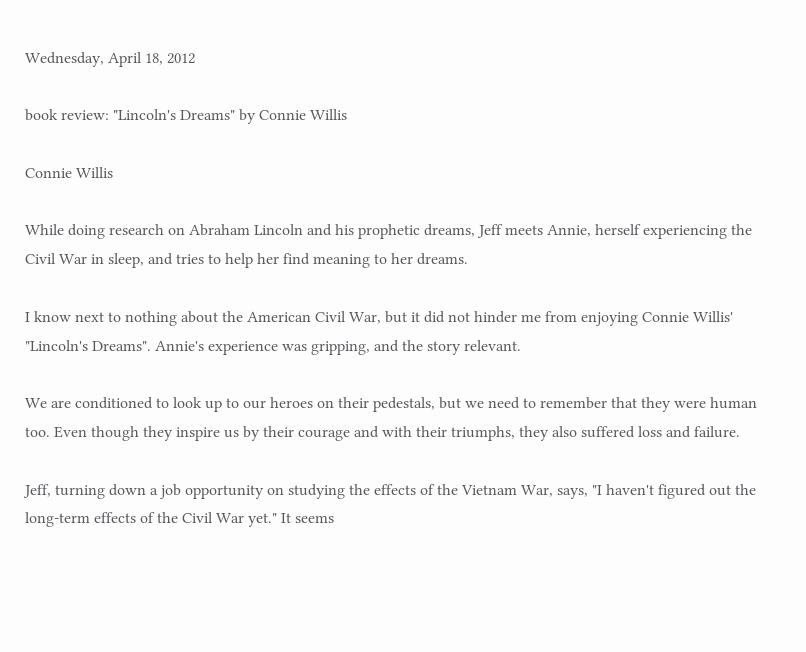Wednesday, April 18, 2012

book review: "Lincoln's Dreams" by Connie Willis

Connie Willis

While doing research on Abraham Lincoln and his prophetic dreams, Jeff meets Annie, herself experiencing the Civil War in sleep, and tries to help her find meaning to her dreams.

I know next to nothing about the American Civil War, but it did not hinder me from enjoying Connie Willis' "Lincoln's Dreams". Annie's experience was gripping, and the story relevant.

We are conditioned to look up to our heroes on their pedestals, but we need to remember that they were human too. Even though they inspire us by their courage and with their triumphs, they also suffered loss and failure.

Jeff, turning down a job opportunity on studying the effects of the Vietnam War, says, "I haven't figured out the long-term effects of the Civil War yet." It seems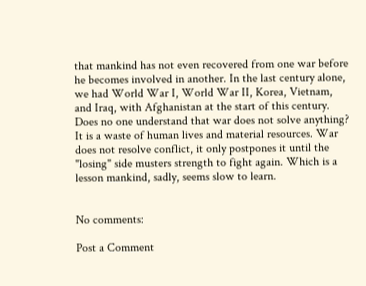that mankind has not even recovered from one war before he becomes involved in another. In the last century alone, we had World War I, World War II, Korea, Vietnam, and Iraq, with Afghanistan at the start of this century. Does no one understand that war does not solve anything? It is a waste of human lives and material resources. War does not resolve conflict, it only postpones it until the "losing" side musters strength to fight again. Which is a lesson mankind, sadly, seems slow to learn.


No comments:

Post a Comment